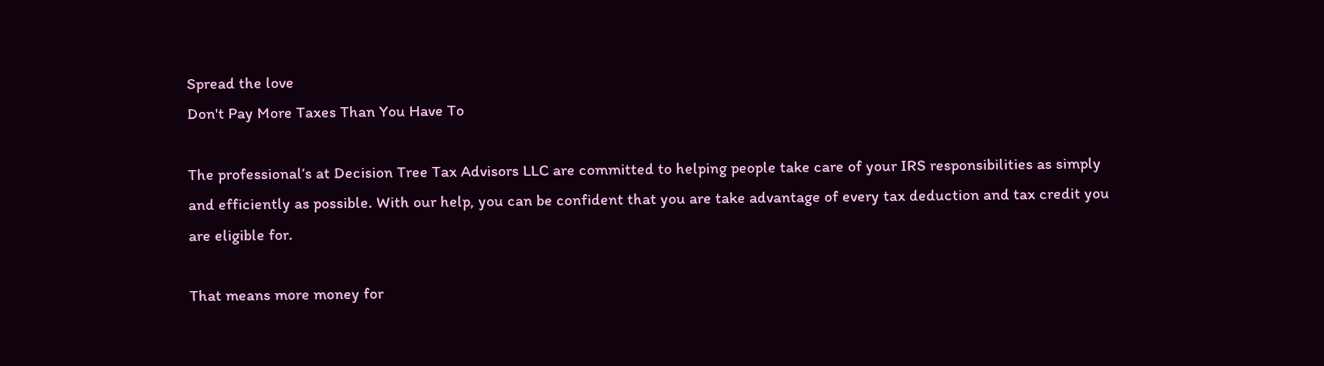Spread the love
Don't Pay More Taxes Than You Have To

The professional’s at Decision Tree Tax Advisors LLC are committed to helping people take care of your IRS responsibilities as simply and efficiently as possible. With our help, you can be confident that you are take advantage of every tax deduction and tax credit you are eligible for.

That means more money for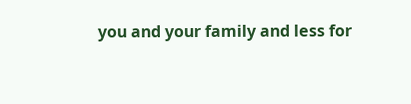you and your family and less for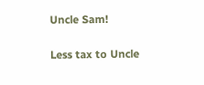Uncle Sam!

Less tax to Uncle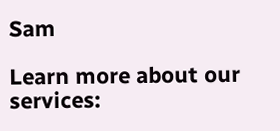Sam

Learn more about our services: